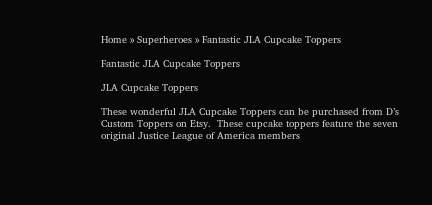Home » Superheroes » Fantastic JLA Cupcake Toppers

Fantastic JLA Cupcake Toppers

JLA Cupcake Toppers

These wonderful JLA Cupcake Toppers can be purchased from D’s Custom Toppers on Etsy.  These cupcake toppers feature the seven original Justice League of America members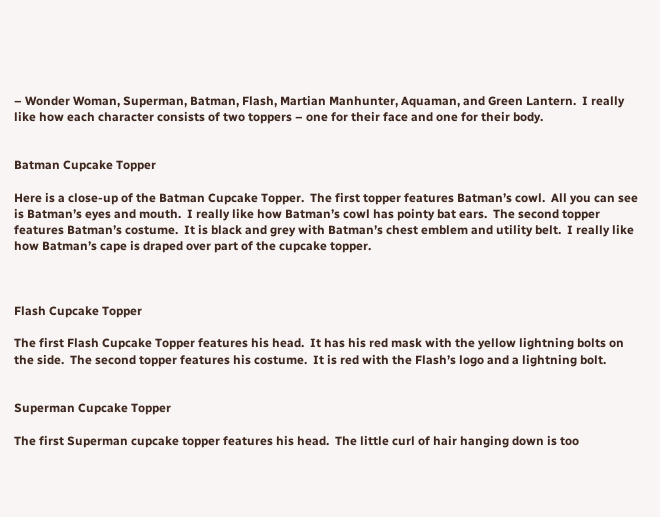– Wonder Woman, Superman, Batman, Flash, Martian Manhunter, Aquaman, and Green Lantern.  I really like how each character consists of two toppers – one for their face and one for their body.


Batman Cupcake Topper

Here is a close-up of the Batman Cupcake Topper.  The first topper features Batman’s cowl.  All you can see is Batman’s eyes and mouth.  I really like how Batman’s cowl has pointy bat ears.  The second topper features Batman’s costume.  It is black and grey with Batman’s chest emblem and utility belt.  I really like how Batman’s cape is draped over part of the cupcake topper.



Flash Cupcake Topper

The first Flash Cupcake Topper features his head.  It has his red mask with the yellow lightning bolts on the side.  The second topper features his costume.  It is red with the Flash’s logo and a lightning bolt.


Superman Cupcake Topper

The first Superman cupcake topper features his head.  The little curl of hair hanging down is too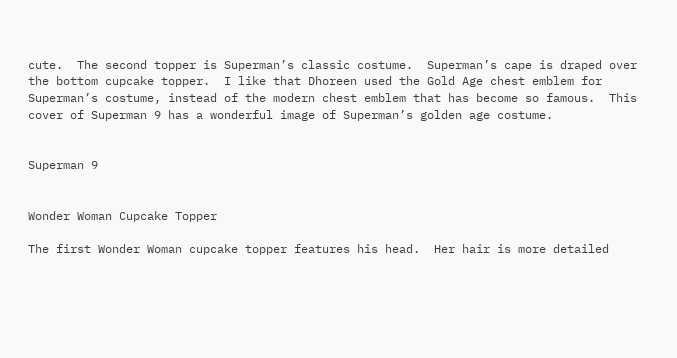cute.  The second topper is Superman’s classic costume.  Superman’s cape is draped over the bottom cupcake topper.  I like that Dhoreen used the Gold Age chest emblem for Superman’s costume, instead of the modern chest emblem that has become so famous.  This cover of Superman 9 has a wonderful image of Superman’s golden age costume.


Superman 9


Wonder Woman Cupcake Topper

The first Wonder Woman cupcake topper features his head.  Her hair is more detailed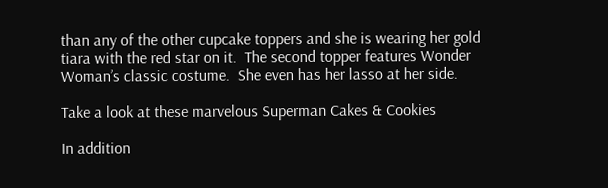than any of the other cupcake toppers and she is wearing her gold tiara with the red star on it.  The second topper features Wonder Woman’s classic costume.  She even has her lasso at her side.

Take a look at these marvelous Superman Cakes & Cookies

In addition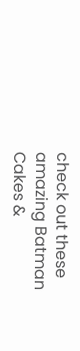check out these amazing Batman Cakes &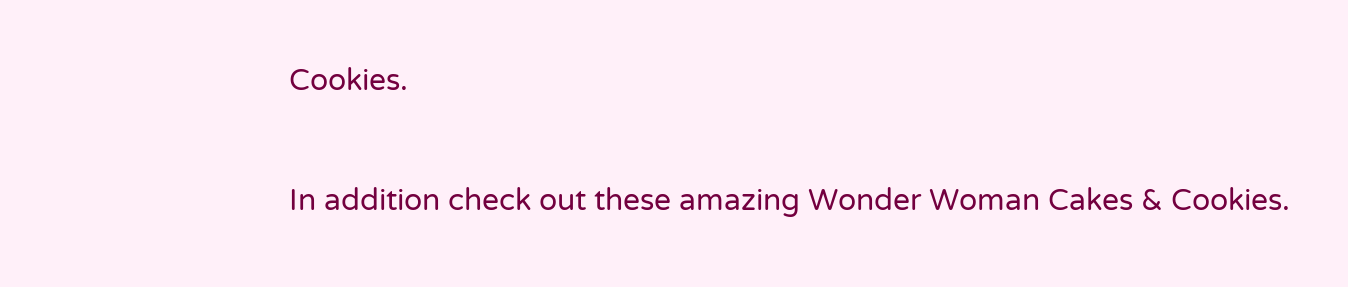Cookies.

In addition check out these amazing Wonder Woman Cakes & Cookies.